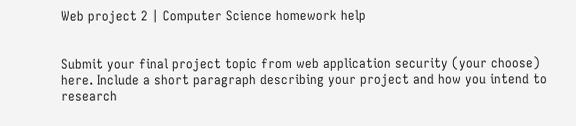Web project 2 | Computer Science homework help


Submit your final project topic from web application security (your choose) here. Include a short paragraph describing your project and how you intend to research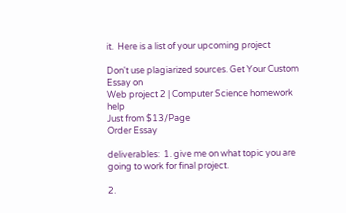it.  Here is a list of your upcoming project

Don't use plagiarized sources. Get Your Custom Essay on
Web project 2 | Computer Science homework help
Just from $13/Page
Order Essay

deliverables:  1. give me on what topic you are going to work for final project.

2.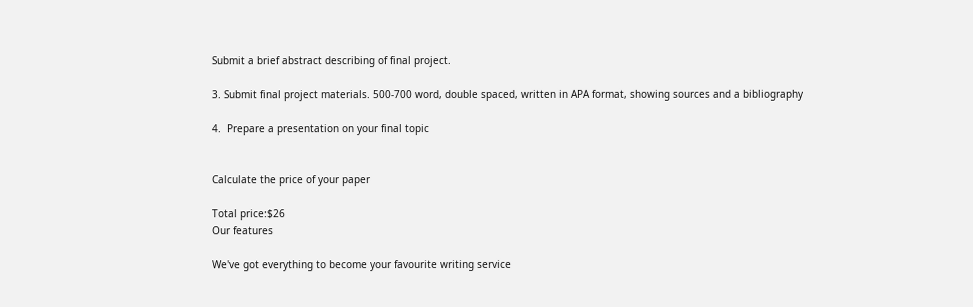Submit a brief abstract describing of final project.

3. Submit final project materials. 500-700 word, double spaced, written in APA format, showing sources and a bibliography

4.  Prepare a presentation on your final topic


Calculate the price of your paper

Total price:$26
Our features

We've got everything to become your favourite writing service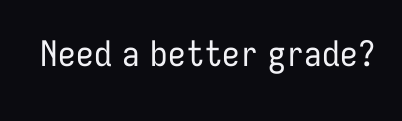Need a better grade?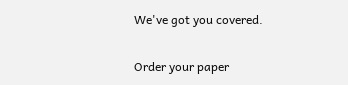We've got you covered.

Order your paper